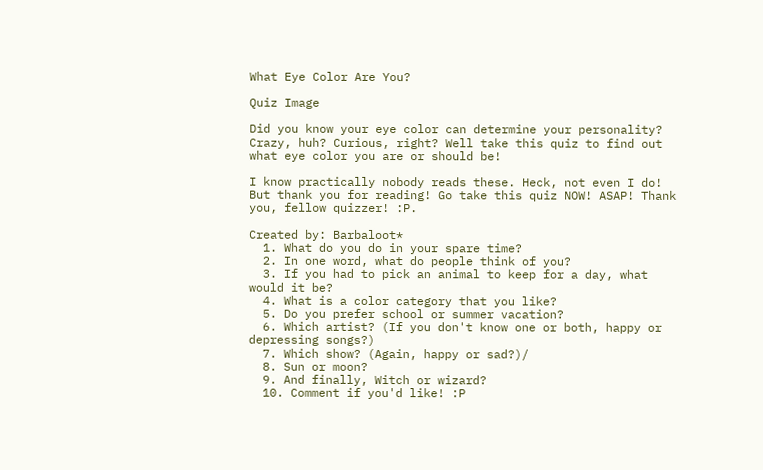What Eye Color Are You?

Quiz Image

Did you know your eye color can determine your personality? Crazy, huh? Curious, right? Well take this quiz to find out what eye color you are or should be!

I know practically nobody reads these. Heck, not even I do! But thank you for reading! Go take this quiz NOW! ASAP! Thank you, fellow quizzer! :P.

Created by: Barbaloot*
  1. What do you do in your spare time?
  2. In one word, what do people think of you?
  3. If you had to pick an animal to keep for a day, what would it be?
  4. What is a color category that you like?
  5. Do you prefer school or summer vacation?
  6. Which artist? (If you don't know one or both, happy or depressing songs?)
  7. Which show? (Again, happy or sad?)/
  8. Sun or moon?
  9. And finally, Witch or wizard?
  10. Comment if you'd like! :P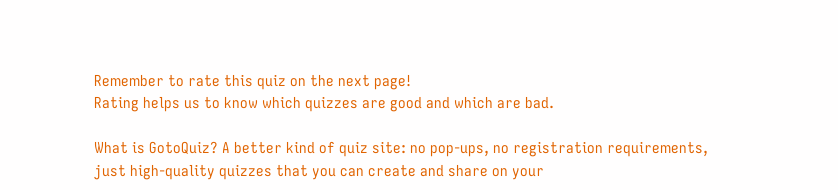Remember to rate this quiz on the next page!
Rating helps us to know which quizzes are good and which are bad.

What is GotoQuiz? A better kind of quiz site: no pop-ups, no registration requirements, just high-quality quizzes that you can create and share on your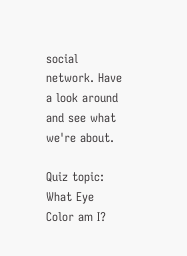social network. Have a look around and see what we're about.

Quiz topic: What Eye Color am I?